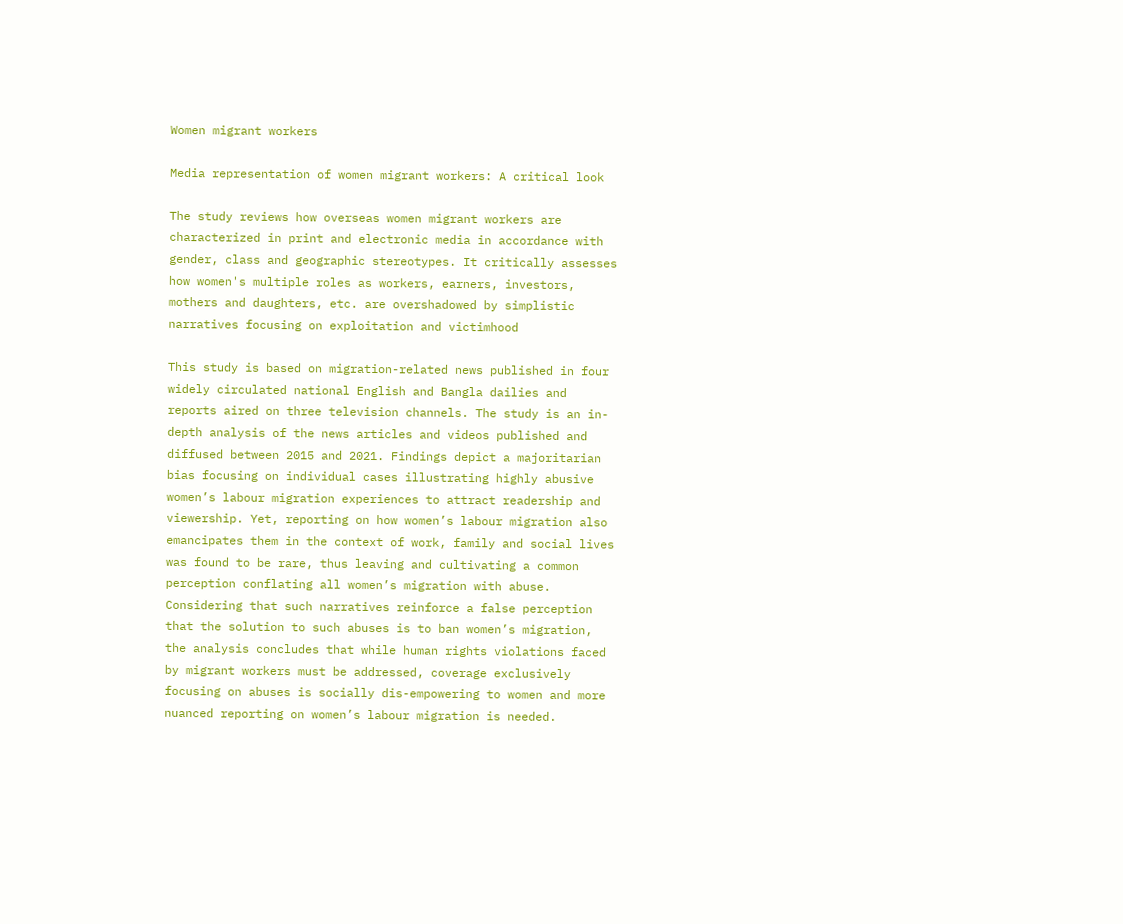Women migrant workers

Media representation of women migrant workers: A critical look

The study reviews how overseas women migrant workers are characterized in print and electronic media in accordance with gender, class and geographic stereotypes. It critically assesses how women's multiple roles as workers, earners, investors, mothers and daughters, etc. are overshadowed by simplistic narratives focusing on exploitation and victimhood

This study is based on migration-related news published in four widely circulated national English and Bangla dailies and reports aired on three television channels. The study is an in-depth analysis of the news articles and videos published and diffused between 2015 and 2021. Findings depict a majoritarian bias focusing on individual cases illustrating highly abusive women’s labour migration experiences to attract readership and viewership. Yet, reporting on how women’s labour migration also emancipates them in the context of work, family and social lives was found to be rare, thus leaving and cultivating a common perception conflating all women’s migration with abuse. Considering that such narratives reinforce a false perception that the solution to such abuses is to ban women’s migration, the analysis concludes that while human rights violations faced by migrant workers must be addressed, coverage exclusively focusing on abuses is socially dis-empowering to women and more nuanced reporting on women’s labour migration is needed.